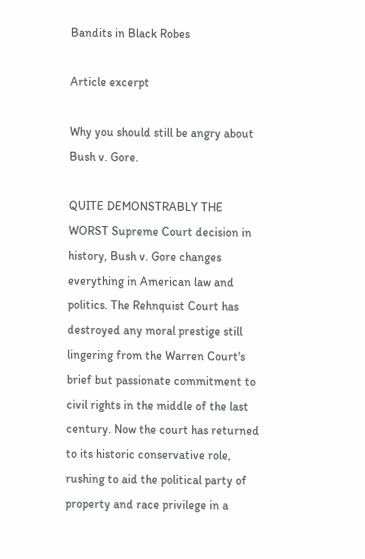Bandits in Black Robes

Article excerpt

Why you should still be angry about Bush v. Gore.

QUITE DEMONSTRABLY THE WORST Supreme Court decision in history, Bush v. Gore changes everything in American law and politics. The Rehnquist Court has destroyed any moral prestige still lingering from the Warren Court's brief but passionate commitment to civil rights in the middle of the last century. Now the court has returned to its historic conservative role, rushing to aid the political party of property and race privilege in a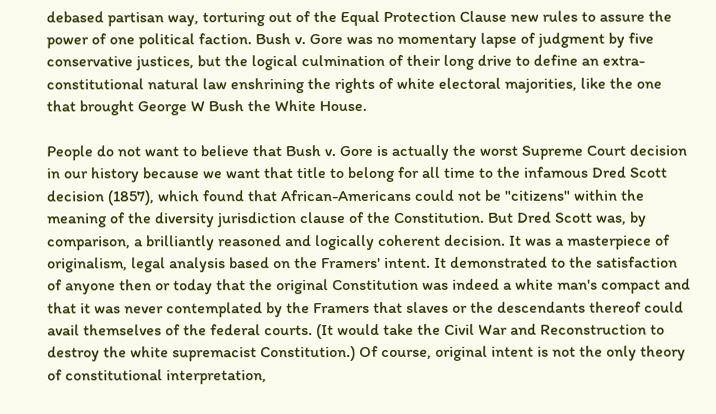debased partisan way, torturing out of the Equal Protection Clause new rules to assure the power of one political faction. Bush v. Gore was no momentary lapse of judgment by five conservative justices, but the logical culmination of their long drive to define an extra-constitutional natural law enshrining the rights of white electoral majorities, like the one that brought George W Bush the White House.

People do not want to believe that Bush v. Gore is actually the worst Supreme Court decision in our history because we want that title to belong for all time to the infamous Dred Scott decision (1857), which found that African-Americans could not be "citizens" within the meaning of the diversity jurisdiction clause of the Constitution. But Dred Scott was, by comparison, a brilliantly reasoned and logically coherent decision. It was a masterpiece of originalism, legal analysis based on the Framers' intent. It demonstrated to the satisfaction of anyone then or today that the original Constitution was indeed a white man's compact and that it was never contemplated by the Framers that slaves or the descendants thereof could avail themselves of the federal courts. (It would take the Civil War and Reconstruction to destroy the white supremacist Constitution.) Of course, original intent is not the only theory of constitutional interpretation,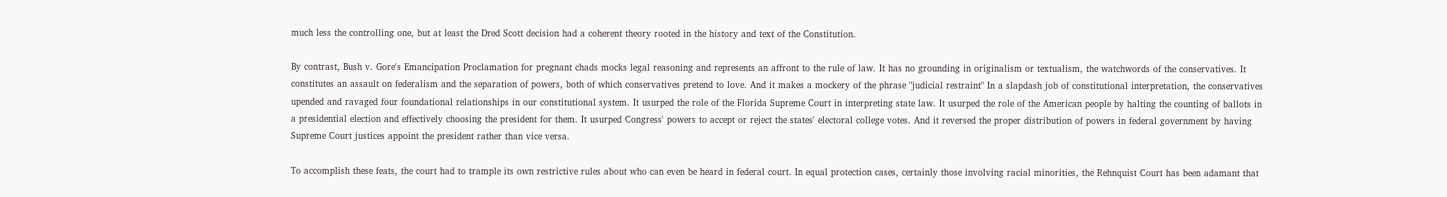much less the controlling one, but at least the Dred Scott decision had a coherent theory rooted in the history and text of the Constitution.

By contrast, Bush v. Gore's Emancipation Proclamation for pregnant chads mocks legal reasoning and represents an affront to the rule of law. It has no grounding in originalism or textualism, the watchwords of the conservatives. It constitutes an assault on federalism and the separation of powers, both of which conservatives pretend to love. And it makes a mockery of the phrase "judicial restraint" In a slapdash job of constitutional interpretation, the conservatives upended and ravaged four foundational relationships in our constitutional system. It usurped the role of the Florida Supreme Court in interpreting state law. It usurped the role of the American people by halting the counting of ballots in a presidential election and effectively choosing the president for them. It usurped Congress' powers to accept or reject the states' electoral college votes. And it reversed the proper distribution of powers in federal government by having Supreme Court justices appoint the president rather than vice versa.

To accomplish these feats, the court had to trample its own restrictive rules about who can even be heard in federal court. In equal protection cases, certainly those involving racial minorities, the Rehnquist Court has been adamant that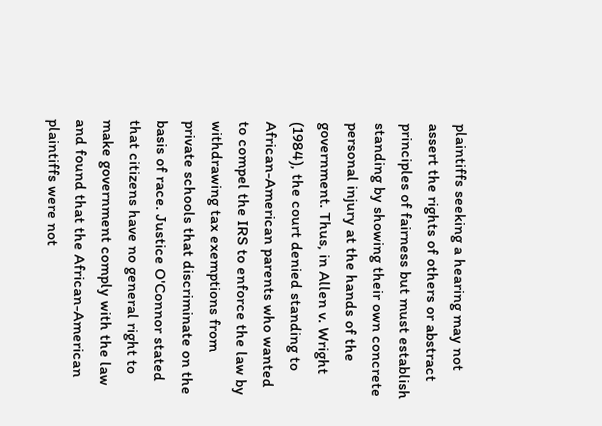plaintiffs seeking a hearing may not assert the rights of others or abstract principles of fairness but must establish standing by showing their own concrete personal injury at the hands of the government. Thus, in Allen v. Wright (1984), the court denied standing to African-American parents who wanted to compel the IRS to enforce the law by withdrawing tax exemptions from private schools that discriminate on the basis of race. Justice O'Connor stated that citizens have no general right to make government comply with the law and found that the African-American plaintiffs were not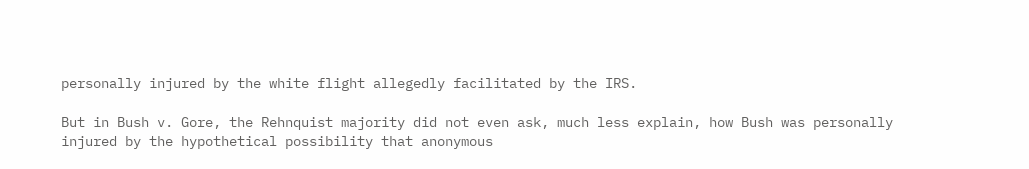personally injured by the white flight allegedly facilitated by the IRS.

But in Bush v. Gore, the Rehnquist majority did not even ask, much less explain, how Bush was personally injured by the hypothetical possibility that anonymous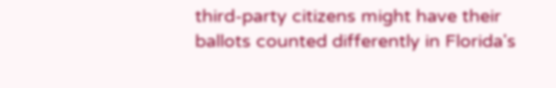third-party citizens might have their ballots counted differently in Florida's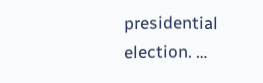presidential election. …